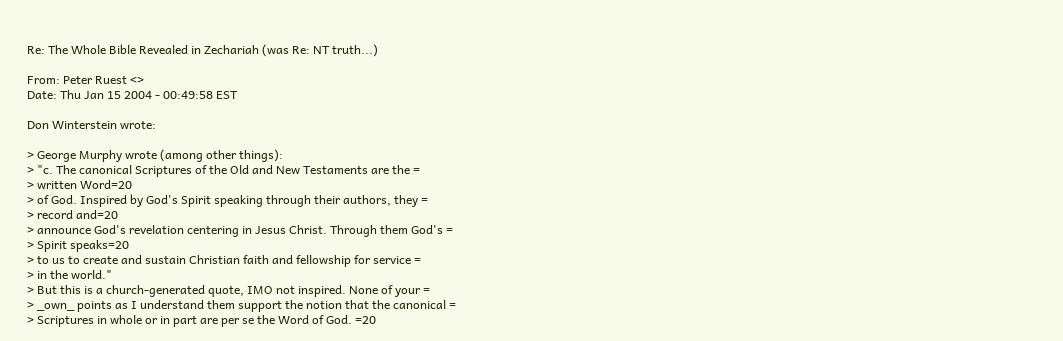Re: The Whole Bible Revealed in Zechariah (was Re: NT truth...)

From: Peter Ruest <>
Date: Thu Jan 15 2004 - 00:49:58 EST

Don Winterstein wrote:

> George Murphy wrote (among other things):
> "c. The canonical Scriptures of the Old and New Testaments are the =
> written Word=20
> of God. Inspired by God's Spirit speaking through their authors, they =
> record and=20
> announce God's revelation centering in Jesus Christ. Through them God's =
> Spirit speaks=20
> to us to create and sustain Christian faith and fellowship for service =
> in the world."
> But this is a church-generated quote, IMO not inspired. None of your =
> _own_ points as I understand them support the notion that the canonical =
> Scriptures in whole or in part are per se the Word of God. =20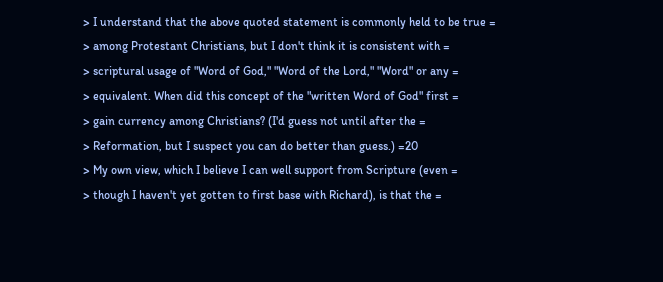> I understand that the above quoted statement is commonly held to be true =
> among Protestant Christians, but I don't think it is consistent with =
> scriptural usage of "Word of God," "Word of the Lord," "Word" or any =
> equivalent. When did this concept of the "written Word of God" first =
> gain currency among Christians? (I'd guess not until after the =
> Reformation, but I suspect you can do better than guess.) =20
> My own view, which I believe I can well support from Scripture (even =
> though I haven't yet gotten to first base with Richard), is that the =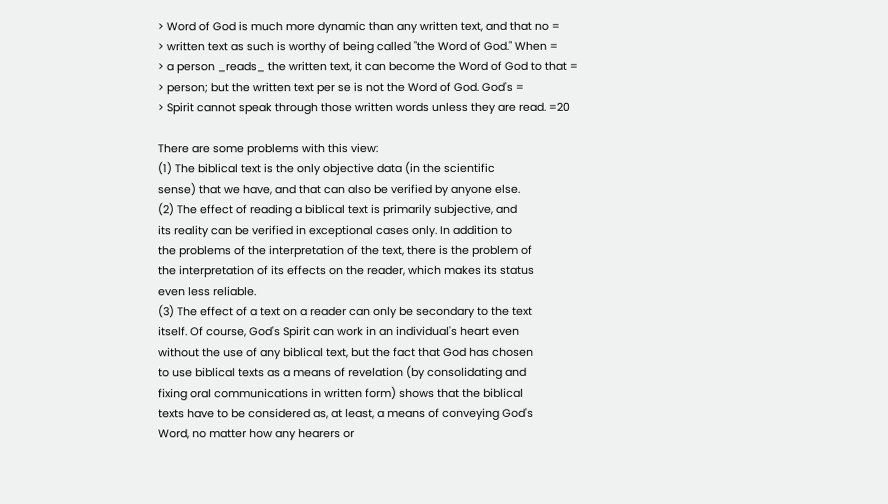> Word of God is much more dynamic than any written text, and that no =
> written text as such is worthy of being called "the Word of God." When =
> a person _reads_ the written text, it can become the Word of God to that =
> person; but the written text per se is not the Word of God. God's =
> Spirit cannot speak through those written words unless they are read. =20

There are some problems with this view:
(1) The biblical text is the only objective data (in the scientific
sense) that we have, and that can also be verified by anyone else.
(2) The effect of reading a biblical text is primarily subjective, and
its reality can be verified in exceptional cases only. In addition to
the problems of the interpretation of the text, there is the problem of
the interpretation of its effects on the reader, which makes its status
even less reliable.
(3) The effect of a text on a reader can only be secondary to the text
itself. Of course, God's Spirit can work in an individual's heart even
without the use of any biblical text, but the fact that God has chosen
to use biblical texts as a means of revelation (by consolidating and
fixing oral communications in written form) shows that the biblical
texts have to be considered as, at least, a means of conveying God's
Word, no matter how any hearers or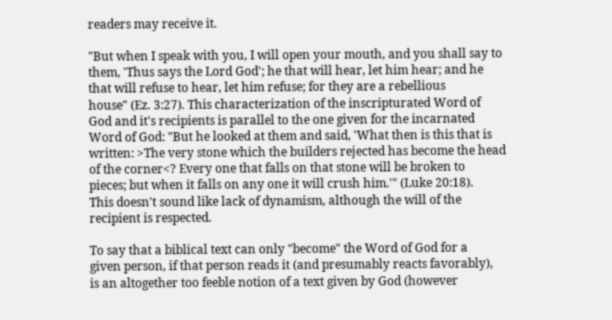readers may receive it.

"But when I speak with you, I will open your mouth, and you shall say to
them, 'Thus says the Lord God'; he that will hear, let him hear; and he
that will refuse to hear, let him refuse; for they are a rebellious
house" (Ez. 3:27). This characterization of the inscripturated Word of
God and it's recipients is parallel to the one given for the incarnated
Word of God: "But he looked at them and said, 'What then is this that is
written: >The very stone which the builders rejected has become the head
of the corner<? Every one that falls on that stone will be broken to
pieces; but when it falls on any one it will crush him.'" (Luke 20:18).
This doesn't sound like lack of dynamism, although the will of the
recipient is respected.

To say that a biblical text can only "become" the Word of God for a
given person, if that person reads it (and presumably reacts favorably),
is an altogether too feeble notion of a text given by God (however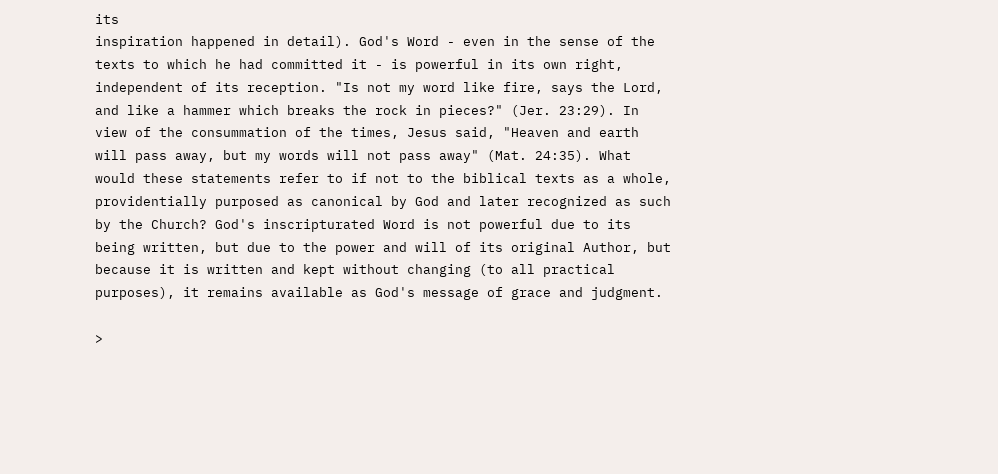its
inspiration happened in detail). God's Word - even in the sense of the
texts to which he had committed it - is powerful in its own right,
independent of its reception. "Is not my word like fire, says the Lord,
and like a hammer which breaks the rock in pieces?" (Jer. 23:29). In
view of the consummation of the times, Jesus said, "Heaven and earth
will pass away, but my words will not pass away" (Mat. 24:35). What
would these statements refer to if not to the biblical texts as a whole,
providentially purposed as canonical by God and later recognized as such
by the Church? God's inscripturated Word is not powerful due to its
being written, but due to the power and will of its original Author, but
because it is written and kept without changing (to all practical
purposes), it remains available as God's message of grace and judgment.

>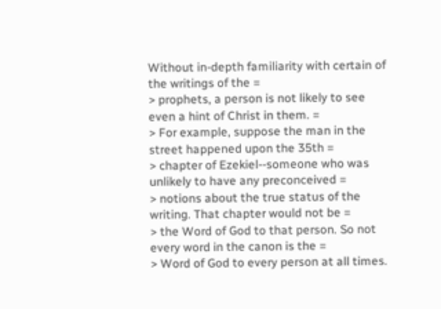Without in-depth familiarity with certain of the writings of the =
> prophets, a person is not likely to see even a hint of Christ in them. =
> For example, suppose the man in the street happened upon the 35th =
> chapter of Ezekiel--someone who was unlikely to have any preconceived =
> notions about the true status of the writing. That chapter would not be =
> the Word of God to that person. So not every word in the canon is the =
> Word of God to every person at all times.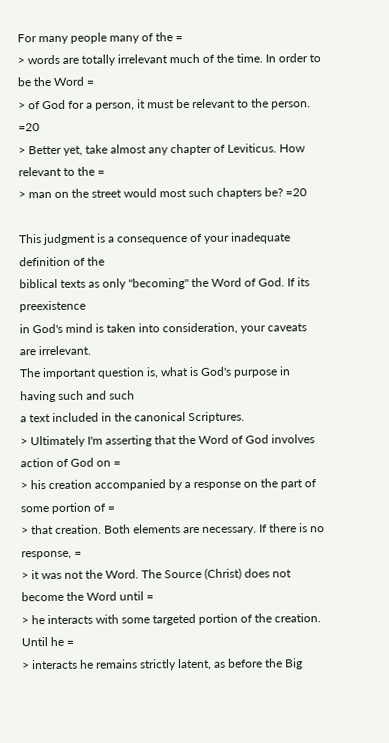For many people many of the =
> words are totally irrelevant much of the time. In order to be the Word =
> of God for a person, it must be relevant to the person. =20
> Better yet, take almost any chapter of Leviticus. How relevant to the =
> man on the street would most such chapters be? =20

This judgment is a consequence of your inadequate definition of the
biblical texts as only "becoming" the Word of God. If its preexistence
in God's mind is taken into consideration, your caveats are irrelevant.
The important question is, what is God's purpose in having such and such
a text included in the canonical Scriptures.
> Ultimately I'm asserting that the Word of God involves action of God on =
> his creation accompanied by a response on the part of some portion of =
> that creation. Both elements are necessary. If there is no response, =
> it was not the Word. The Source (Christ) does not become the Word until =
> he interacts with some targeted portion of the creation. Until he =
> interacts he remains strictly latent, as before the Big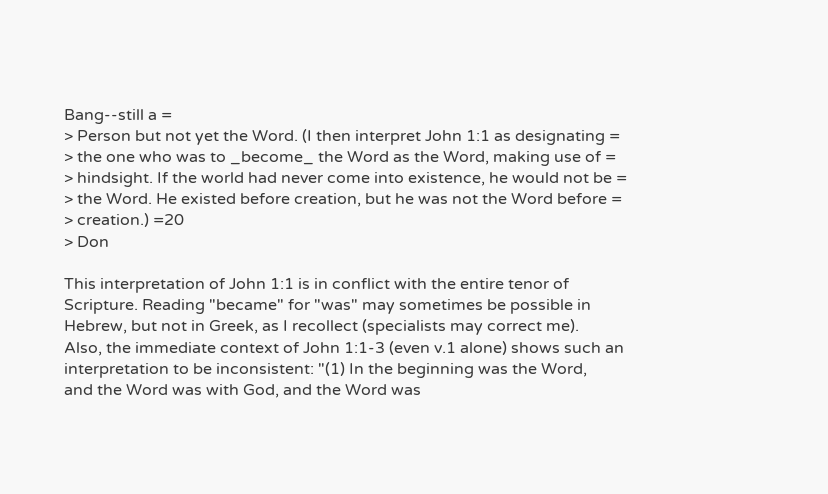Bang--still a =
> Person but not yet the Word. (I then interpret John 1:1 as designating =
> the one who was to _become_ the Word as the Word, making use of =
> hindsight. If the world had never come into existence, he would not be =
> the Word. He existed before creation, but he was not the Word before =
> creation.) =20
> Don

This interpretation of John 1:1 is in conflict with the entire tenor of
Scripture. Reading "became" for "was" may sometimes be possible in
Hebrew, but not in Greek, as I recollect (specialists may correct me).
Also, the immediate context of John 1:1-3 (even v.1 alone) shows such an
interpretation to be inconsistent: "(1) In the beginning was the Word,
and the Word was with God, and the Word was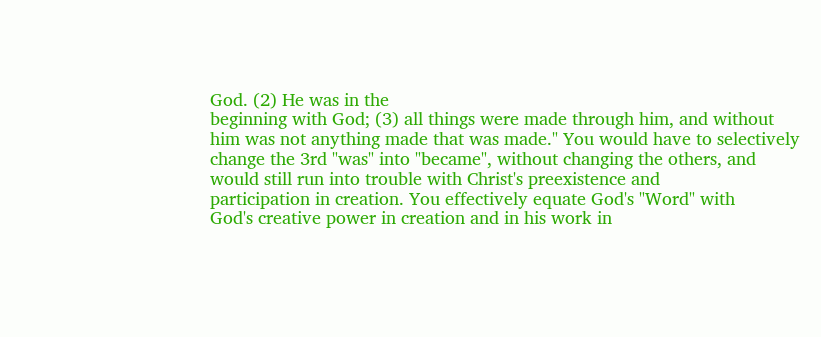God. (2) He was in the
beginning with God; (3) all things were made through him, and without
him was not anything made that was made." You would have to selectively
change the 3rd "was" into "became", without changing the others, and
would still run into trouble with Christ's preexistence and
participation in creation. You effectively equate God's "Word" with
God's creative power in creation and in his work in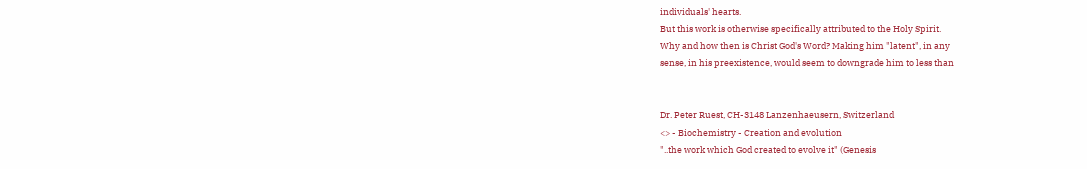individuals' hearts.
But this work is otherwise specifically attributed to the Holy Spirit.
Why and how then is Christ God's Word? Making him "latent", in any
sense, in his preexistence, would seem to downgrade him to less than


Dr. Peter Ruest, CH-3148 Lanzenhaeusern, Switzerland
<> - Biochemistry - Creation and evolution
"..the work which God created to evolve it" (Genesis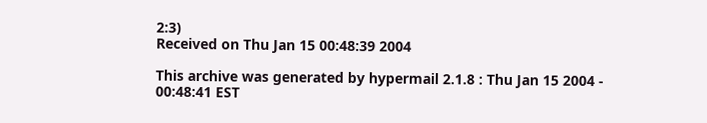2:3)
Received on Thu Jan 15 00:48:39 2004

This archive was generated by hypermail 2.1.8 : Thu Jan 15 2004 - 00:48:41 EST